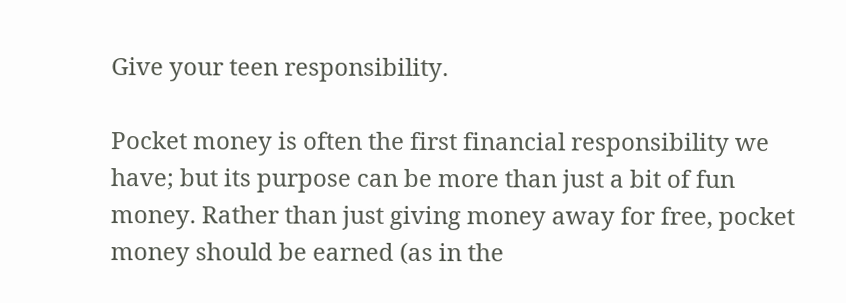Give your teen responsibility.

Pocket money is often the first financial responsibility we have; but its purpose can be more than just a bit of fun money. Rather than just giving money away for free, pocket money should be earned (as in the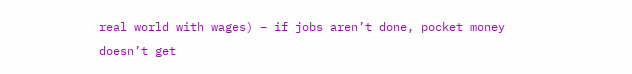real world with wages) – if jobs aren’t done, pocket money doesn’t get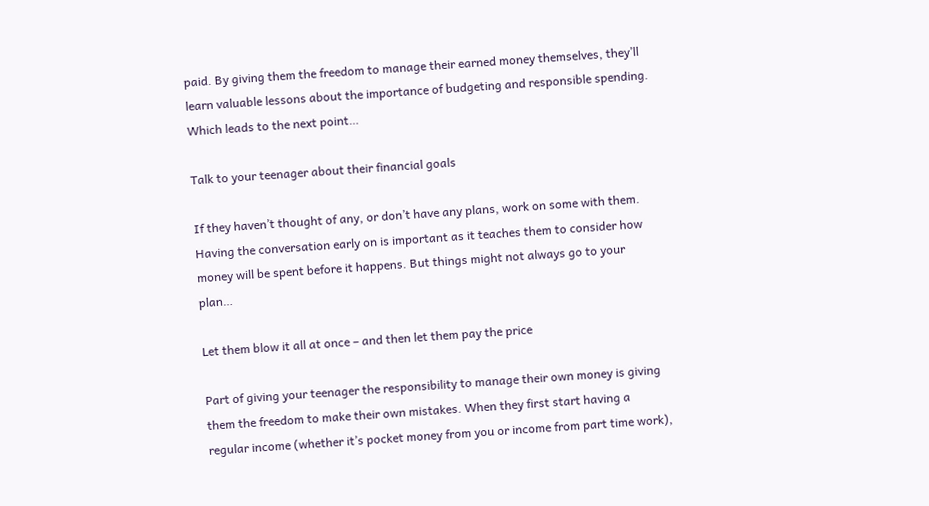paid. By giving them the freedom to manage their earned money themselves, they’ll learn valuable lessons about the importance of budgeting and responsible spending. Which leads to the next point…

Talk to your teenager about their financial goals

If they haven’t thought of any, or don’t have any plans, work on some with them. Having the conversation early on is important as it teaches them to consider how money will be spent before it happens. But things might not always go to your plan…

Let them blow it all at once – and then let them pay the price

Part of giving your teenager the responsibility to manage their own money is giving them the freedom to make their own mistakes. When they first start having a regular income (whether it’s pocket money from you or income from part time work),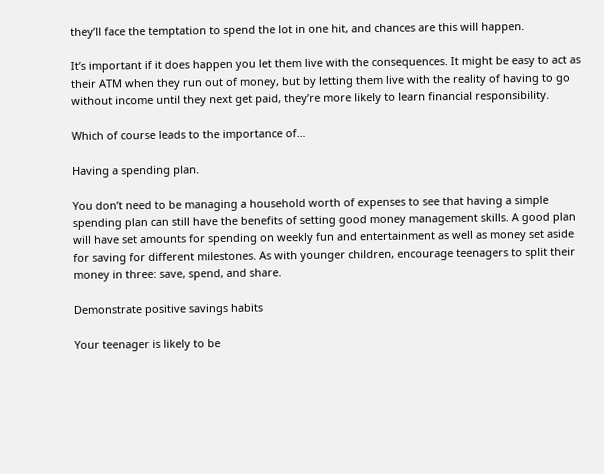they’ll face the temptation to spend the lot in one hit, and chances are this will happen.

It’s important if it does happen you let them live with the consequences. It might be easy to act as their ATM when they run out of money, but by letting them live with the reality of having to go without income until they next get paid, they’re more likely to learn financial responsibility.

Which of course leads to the importance of…

Having a spending plan.

You don’t need to be managing a household worth of expenses to see that having a simple spending plan can still have the benefits of setting good money management skills. A good plan will have set amounts for spending on weekly fun and entertainment as well as money set aside for saving for different milestones. As with younger children, encourage teenagers to split their money in three: save, spend, and share.

Demonstrate positive savings habits

Your teenager is likely to be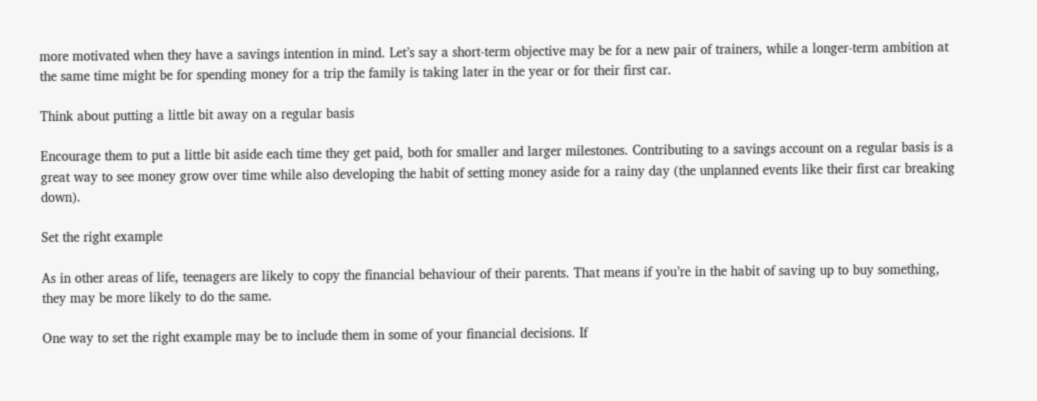more motivated when they have a savings intention in mind. Let’s say a short-term objective may be for a new pair of trainers, while a longer-term ambition at the same time might be for spending money for a trip the family is taking later in the year or for their first car.

Think about putting a little bit away on a regular basis

Encourage them to put a little bit aside each time they get paid, both for smaller and larger milestones. Contributing to a savings account on a regular basis is a great way to see money grow over time while also developing the habit of setting money aside for a rainy day (the unplanned events like their first car breaking down).

Set the right example

As in other areas of life, teenagers are likely to copy the financial behaviour of their parents. That means if you’re in the habit of saving up to buy something, they may be more likely to do the same.

One way to set the right example may be to include them in some of your financial decisions. If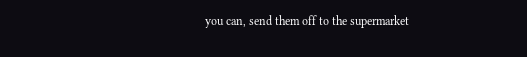you can, send them off to the supermarket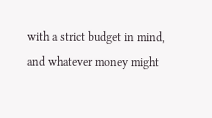with a strict budget in mind, and whatever money might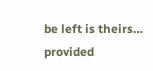be left is theirs… provided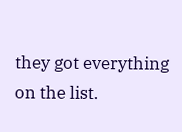they got everything on the list.